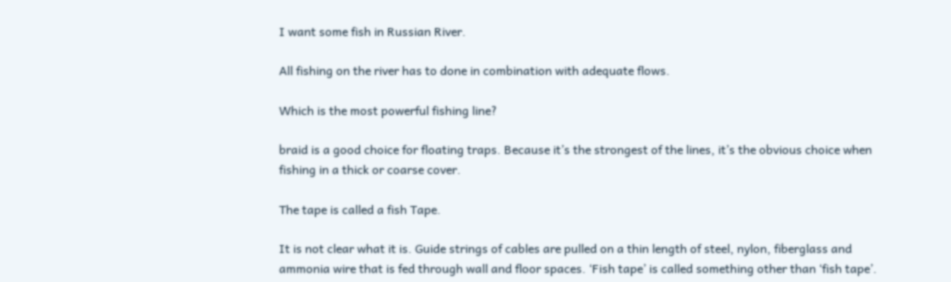I want some fish in Russian River.

All fishing on the river has to done in combination with adequate flows.

Which is the most powerful fishing line?

braid is a good choice for floating traps. Because it’s the strongest of the lines, it’s the obvious choice when fishing in a thick or coarse cover.

The tape is called a fish Tape.

It is not clear what it is. Guide strings of cables are pulled on a thin length of steel, nylon, fiberglass and ammonia wire that is fed through wall and floor spaces. ‘Fish tape’ is called something other than ‘fish tape’.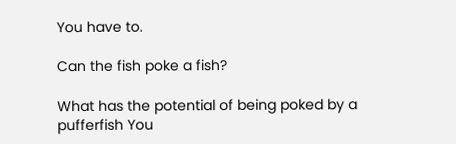You have to.

Can the fish poke a fish?

What has the potential of being poked by a pufferfish You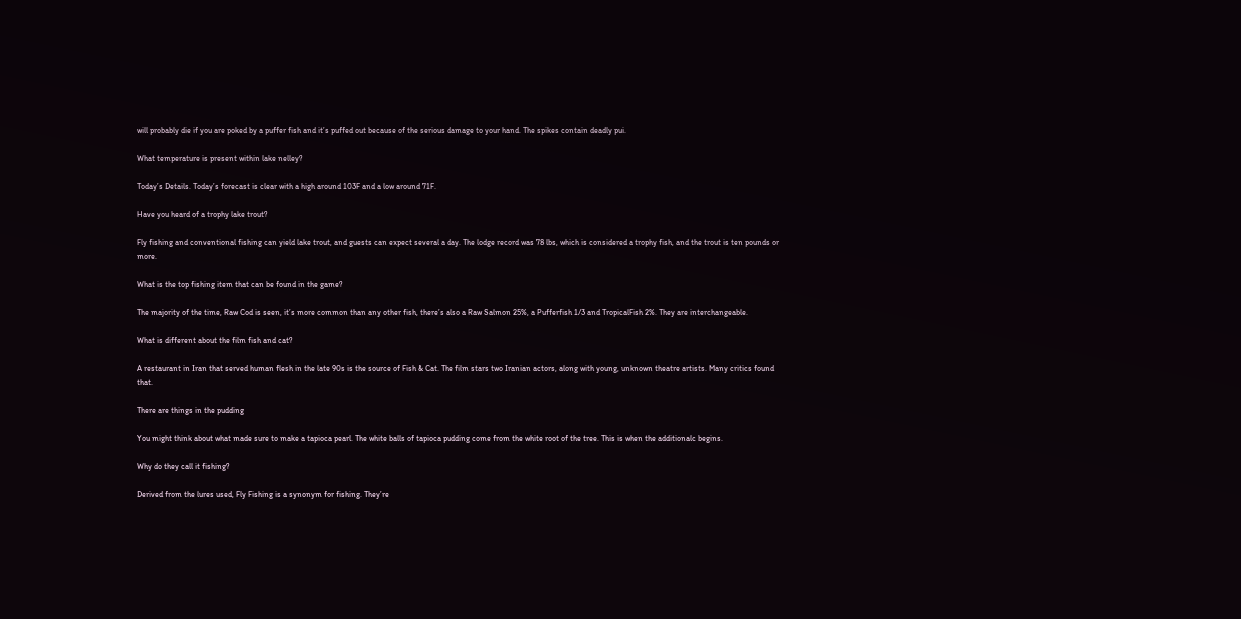will probably die if you are poked by a puffer fish and it’s puffed out because of the serious damage to your hand. The spikes contain deadly pui.

What temperature is present within lake nelley?

Today’s Details. Today’s forecast is clear with a high around 103F and a low around 71F.

Have you heard of a trophy lake trout?

Fly fishing and conventional fishing can yield lake trout, and guests can expect several a day. The lodge record was 78 lbs, which is considered a trophy fish, and the trout is ten pounds or more.

What is the top fishing item that can be found in the game?

The majority of the time, Raw Cod is seen, it’s more common than any other fish, there’s also a Raw Salmon 25%, a Pufferfish 1/3 and TropicalFish 2%. They are interchangeable.

What is different about the film fish and cat?

A restaurant in Iran that served human flesh in the late 90s is the source of Fish & Cat. The film stars two Iranian actors, along with young, unknown theatre artists. Many critics found that.

There are things in the pudding

You might think about what made sure to make a tapioca pearl. The white balls of tapioca pudding come from the white root of the tree. This is when the additionalc begins.

Why do they call it fishing?

Derived from the lures used, Fly Fishing is a synonym for fishing. They’re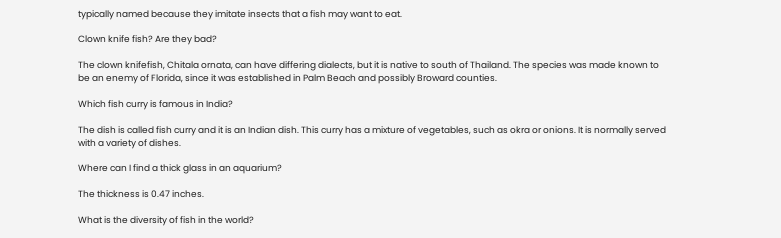typically named because they imitate insects that a fish may want to eat.

Clown knife fish? Are they bad?

The clown knifefish, Chitala ornata, can have differing dialects, but it is native to south of Thailand. The species was made known to be an enemy of Florida, since it was established in Palm Beach and possibly Broward counties.

Which fish curry is famous in India?

The dish is called fish curry and it is an Indian dish. This curry has a mixture of vegetables, such as okra or onions. It is normally served with a variety of dishes.

Where can I find a thick glass in an aquarium?

The thickness is 0.47 inches.

What is the diversity of fish in the world?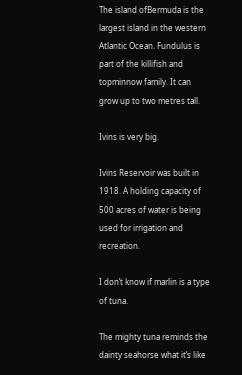The island ofBermuda is the largest island in the western Atlantic Ocean. Fundulus is part of the killifish and topminnow family. It can grow up to two metres tall.

Ivins is very big.

Ivins Reservoir was built in 1918. A holding capacity of 500 acres of water is being used for irrigation and recreation.

I don’t know if marlin is a type of tuna.

The mighty tuna reminds the dainty seahorse what it’s like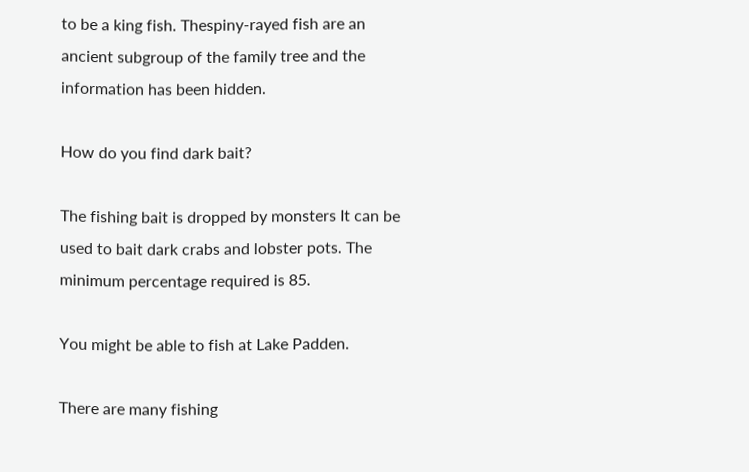to be a king fish. Thespiny-rayed fish are an ancient subgroup of the family tree and the information has been hidden.

How do you find dark bait?

The fishing bait is dropped by monsters It can be used to bait dark crabs and lobster pots. The minimum percentage required is 85.

You might be able to fish at Lake Padden.

There are many fishing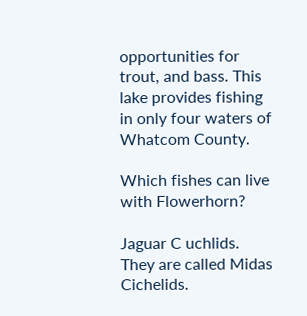opportunities for trout, and bass. This lake provides fishing in only four waters of Whatcom County.

Which fishes can live with Flowerhorn?

Jaguar C uchlids. They are called Midas Cichelids.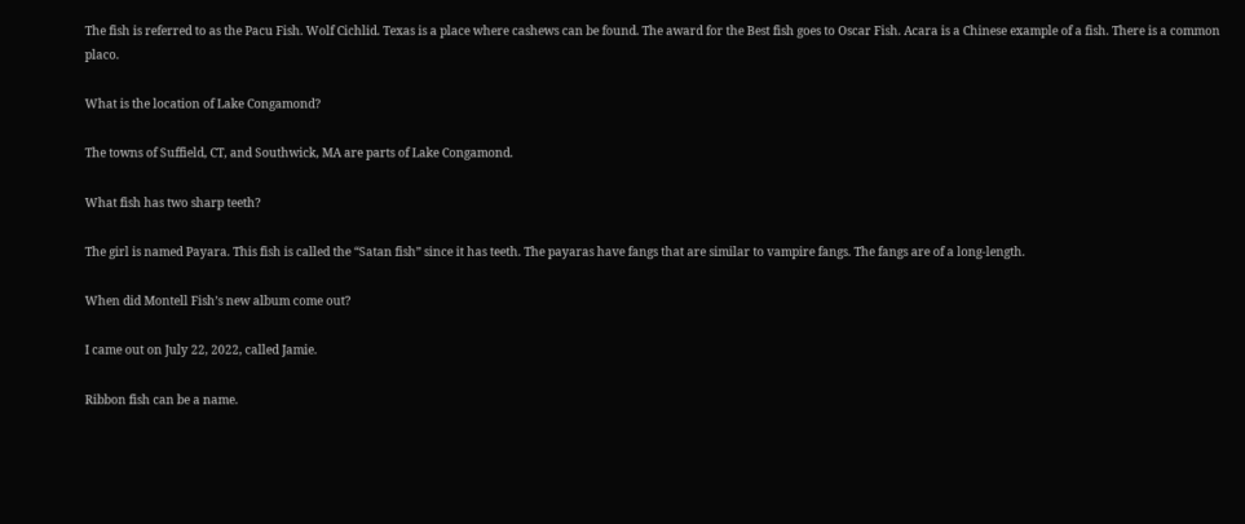The fish is referred to as the Pacu Fish. Wolf Cichlid. Texas is a place where cashews can be found. The award for the Best fish goes to Oscar Fish. Acara is a Chinese example of a fish. There is a common placo.

What is the location of Lake Congamond?

The towns of Suffield, CT, and Southwick, MA are parts of Lake Congamond.

What fish has two sharp teeth?

The girl is named Payara. This fish is called the “Satan fish” since it has teeth. The payaras have fangs that are similar to vampire fangs. The fangs are of a long-length.

When did Montell Fish’s new album come out?

I came out on July 22, 2022, called Jamie.

Ribbon fish can be a name.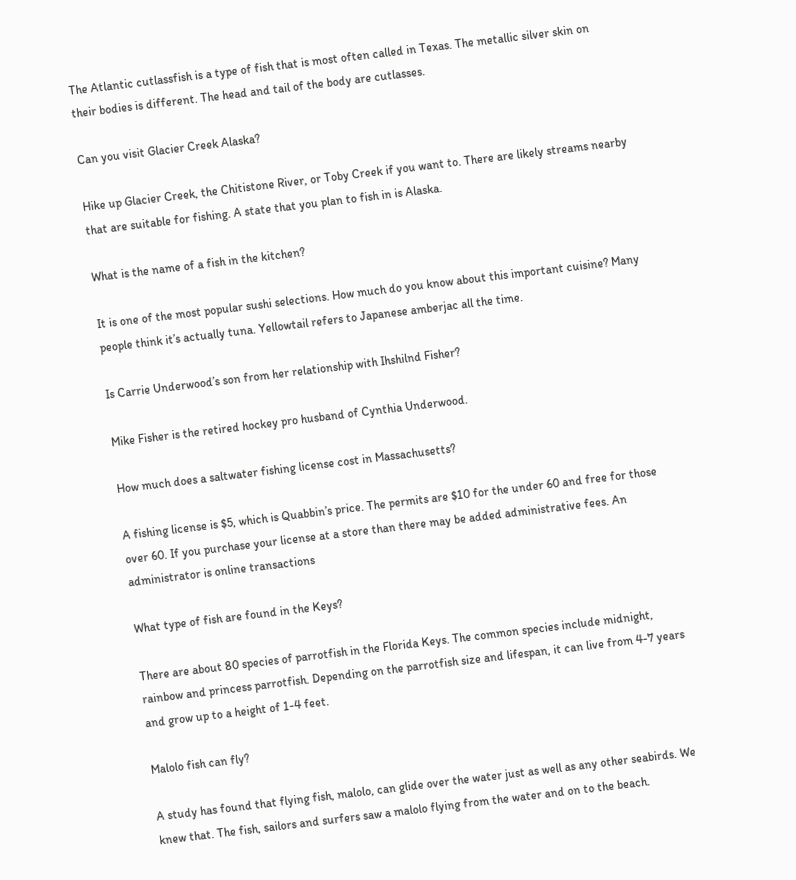The Atlantic cutlassfish is a type of fish that is most often called in Texas. The metallic silver skin on their bodies is different. The head and tail of the body are cutlasses.

Can you visit Glacier Creek Alaska?

Hike up Glacier Creek, the Chitistone River, or Toby Creek if you want to. There are likely streams nearby that are suitable for fishing. A state that you plan to fish in is Alaska.

What is the name of a fish in the kitchen?

It is one of the most popular sushi selections. How much do you know about this important cuisine? Many people think it’s actually tuna. Yellowtail refers to Japanese amberjac all the time.

Is Carrie Underwood’s son from her relationship with Ihshilnd Fisher?

Mike Fisher is the retired hockey pro husband of Cynthia Underwood.

How much does a saltwater fishing license cost in Massachusetts?

A fishing license is $5, which is Quabbin’s price. The permits are $10 for the under 60 and free for those over 60. If you purchase your license at a store than there may be added administrative fees. An administrator is online transactions

What type of fish are found in the Keys?

There are about 80 species of parrotfish in the Florida Keys. The common species include midnight, rainbow and princess parrotfish. Depending on the parrotfish size and lifespan, it can live from 4-7 years and grow up to a height of 1-4 feet.

Malolo fish can fly?

A study has found that flying fish, malolo, can glide over the water just as well as any other seabirds. We knew that. The fish, sailors and surfers saw a malolo flying from the water and on to the beach.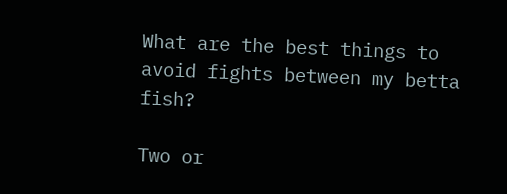What are the best things to avoid fights between my betta fish?

Two or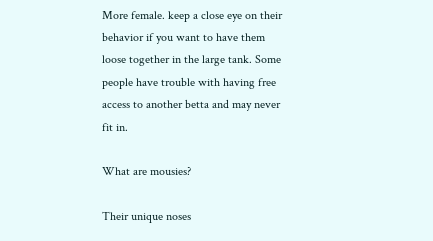More female. keep a close eye on their behavior if you want to have them loose together in the large tank. Some people have trouble with having free access to another betta and may never fit in.

What are mousies?

Their unique noses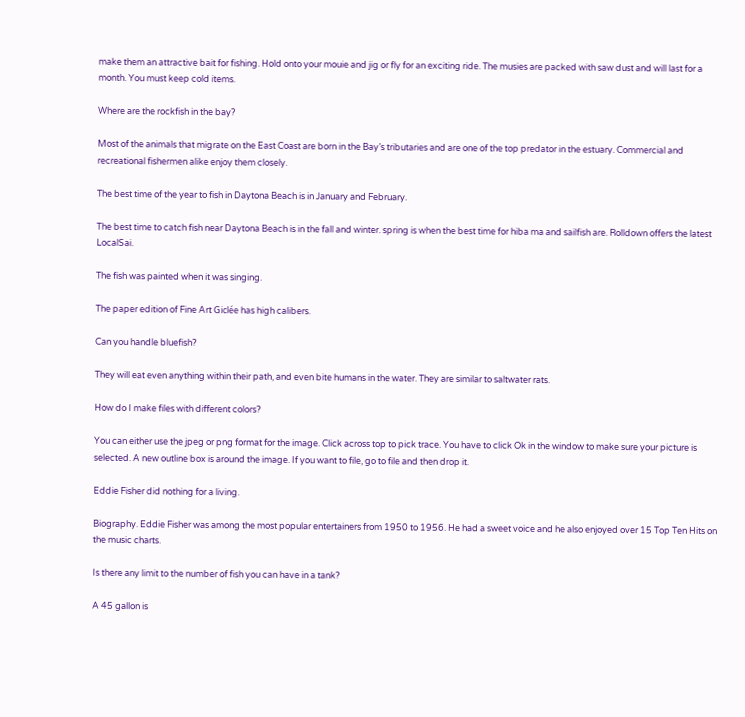make them an attractive bait for fishing. Hold onto your mouie and jig or fly for an exciting ride. The musies are packed with saw dust and will last for a month. You must keep cold items.

Where are the rockfish in the bay?

Most of the animals that migrate on the East Coast are born in the Bay’s tributaries and are one of the top predator in the estuary. Commercial and recreational fishermen alike enjoy them closely.

The best time of the year to fish in Daytona Beach is in January and February.

The best time to catch fish near Daytona Beach is in the fall and winter. spring is when the best time for hiba ma and sailfish are. Rolldown offers the latest LocalSai.

The fish was painted when it was singing.

The paper edition of Fine Art Giclée has high calibers.

Can you handle bluefish?

They will eat even anything within their path, and even bite humans in the water. They are similar to saltwater rats.

How do I make files with different colors?

You can either use the jpeg or png format for the image. Click across top to pick trace. You have to click Ok in the window to make sure your picture is selected. A new outline box is around the image. If you want to file, go to file and then drop it.

Eddie Fisher did nothing for a living.

Biography. Eddie Fisher was among the most popular entertainers from 1950 to 1956. He had a sweet voice and he also enjoyed over 15 Top Ten Hits on the music charts.

Is there any limit to the number of fish you can have in a tank?

A 45 gallon is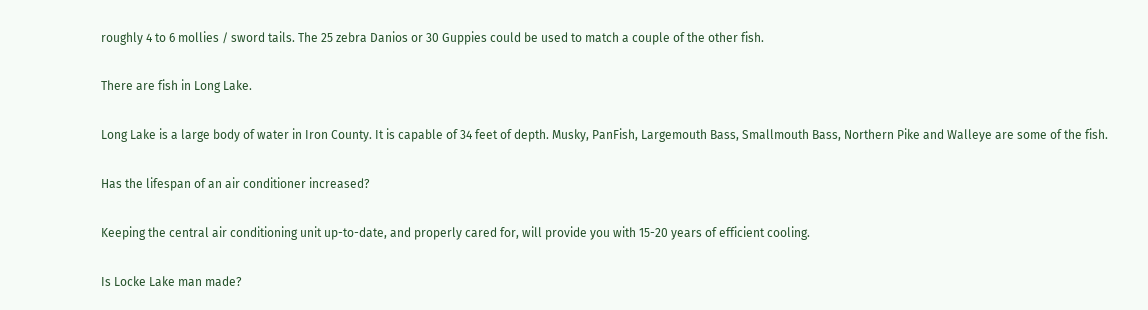roughly 4 to 6 mollies / sword tails. The 25 zebra Danios or 30 Guppies could be used to match a couple of the other fish.

There are fish in Long Lake.

Long Lake is a large body of water in Iron County. It is capable of 34 feet of depth. Musky, PanFish, Largemouth Bass, Smallmouth Bass, Northern Pike and Walleye are some of the fish.

Has the lifespan of an air conditioner increased?

Keeping the central air conditioning unit up-to-date, and properly cared for, will provide you with 15-20 years of efficient cooling.

Is Locke Lake man made?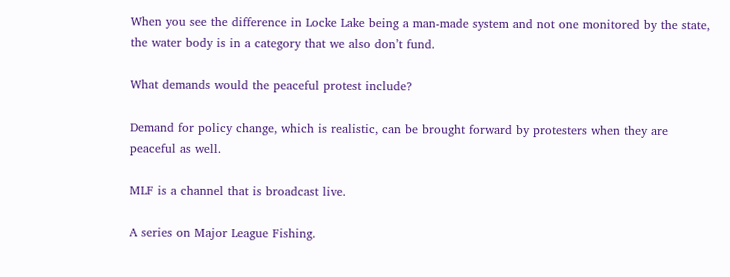When you see the difference in Locke Lake being a man-made system and not one monitored by the state, the water body is in a category that we also don’t fund.

What demands would the peaceful protest include?

Demand for policy change, which is realistic, can be brought forward by protesters when they are peaceful as well.

MLF is a channel that is broadcast live.

A series on Major League Fishing.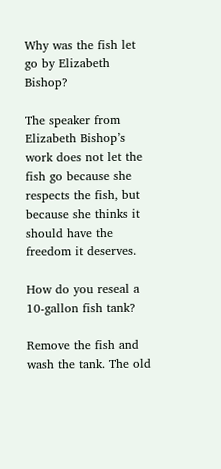Why was the fish let go by Elizabeth Bishop?

The speaker from Elizabeth Bishop’s work does not let the fish go because she respects the fish, but because she thinks it should have the freedom it deserves.

How do you reseal a 10-gallon fish tank?

Remove the fish and wash the tank. The old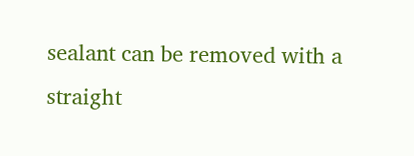sealant can be removed with a straight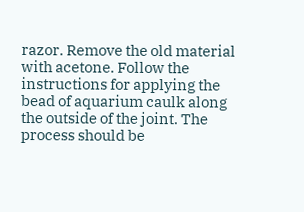razor. Remove the old material with acetone. Follow the instructions for applying the bead of aquarium caulk along the outside of the joint. The process should be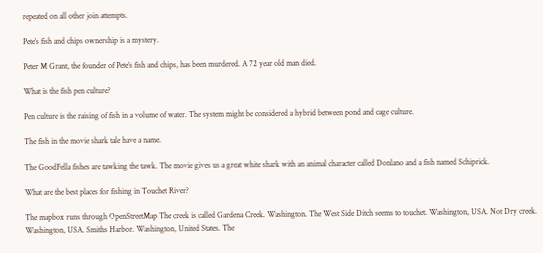repeated on all other join attempts.

Pete’s fish and chips ownership is a mystery.

Peter M Grant, the founder of Pete’s fish and chips, has been murdered. A 72 year old man died.

What is the fish pen culture?

Pen culture is the raising of fish in a volume of water. The system might be considered a hybrid between pond and cage culture.

The fish in the movie shark tale have a name.

The GoodFella fishes are tawking the tawk. The movie gives us a great white shark with an animal character called Donlano and a fish named Schiprick.

What are the best places for fishing in Touchet River?

The mapbox runs through OpenStreetMap The creek is called Gardena Creek. Washington. The West Side Ditch seems to touchet. Washington, USA. Not Dry creek. Washington, USA. Smiths Harbor. Washington, United States. The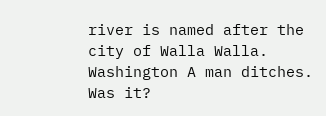river is named after the city of Walla Walla. Washington A man ditches. Was it?